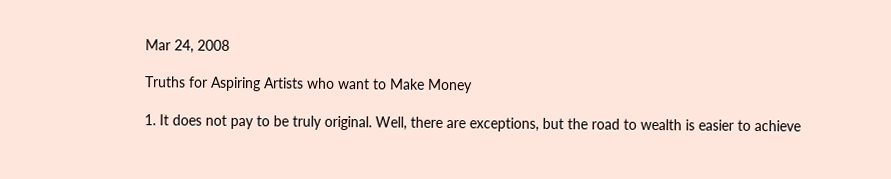Mar 24, 2008

Truths for Aspiring Artists who want to Make Money

1. It does not pay to be truly original. Well, there are exceptions, but the road to wealth is easier to achieve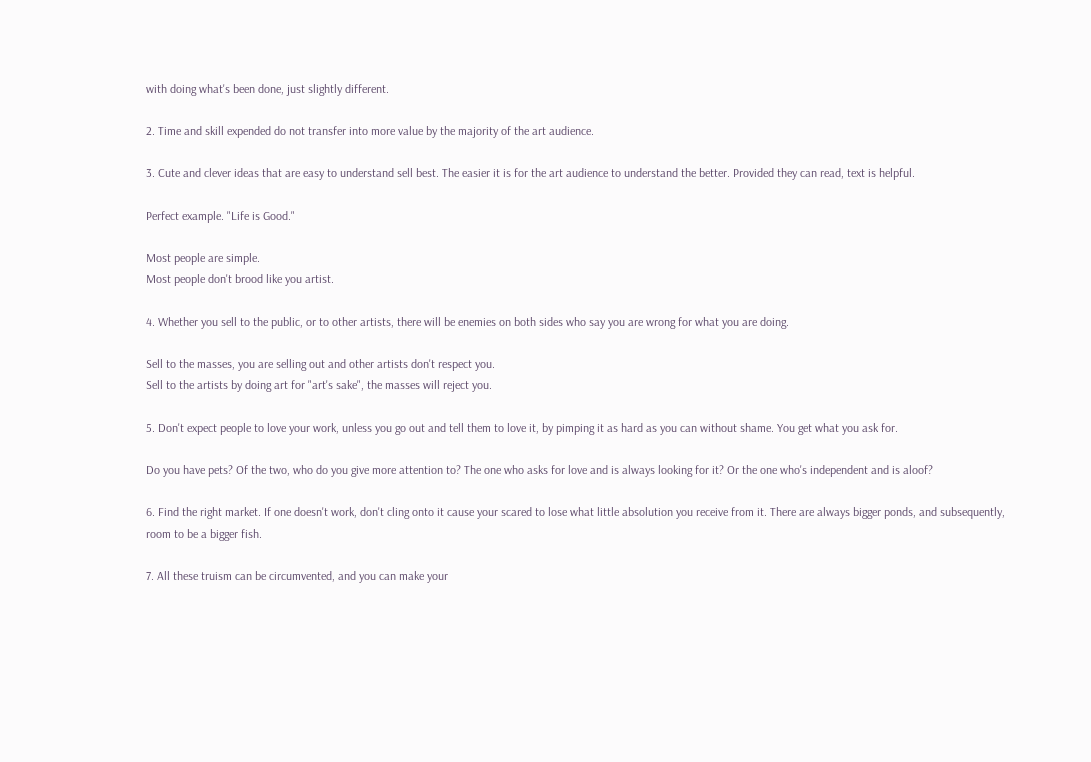with doing what's been done, just slightly different.

2. Time and skill expended do not transfer into more value by the majority of the art audience.

3. Cute and clever ideas that are easy to understand sell best. The easier it is for the art audience to understand the better. Provided they can read, text is helpful.

Perfect example. "Life is Good."

Most people are simple.
Most people don't brood like you artist.

4. Whether you sell to the public, or to other artists, there will be enemies on both sides who say you are wrong for what you are doing.

Sell to the masses, you are selling out and other artists don't respect you.
Sell to the artists by doing art for "art's sake", the masses will reject you.

5. Don't expect people to love your work, unless you go out and tell them to love it, by pimping it as hard as you can without shame. You get what you ask for.

Do you have pets? Of the two, who do you give more attention to? The one who asks for love and is always looking for it? Or the one who's independent and is aloof?

6. Find the right market. If one doesn't work, don't cling onto it cause your scared to lose what little absolution you receive from it. There are always bigger ponds, and subsequently, room to be a bigger fish.

7. All these truism can be circumvented, and you can make your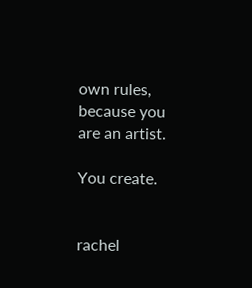own rules, because you are an artist.

You create.


rachel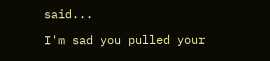said...

I'm sad you pulled your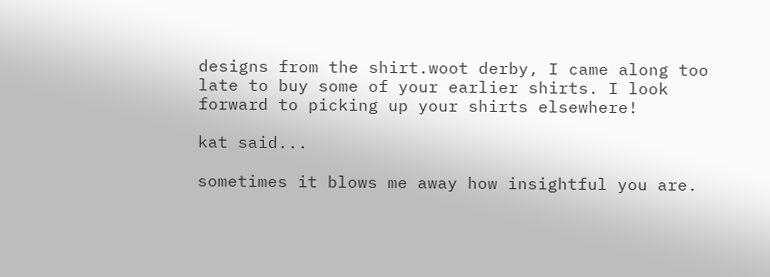designs from the shirt.woot derby, I came along too late to buy some of your earlier shirts. I look forward to picking up your shirts elsewhere!

kat said...

sometimes it blows me away how insightful you are.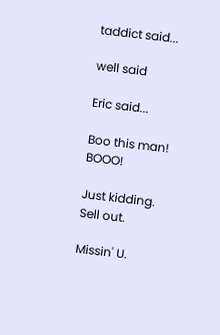taddict said...

well said

Eric said...

Boo this man! BOOO!

Just kidding. Sell out.

Missin' U.